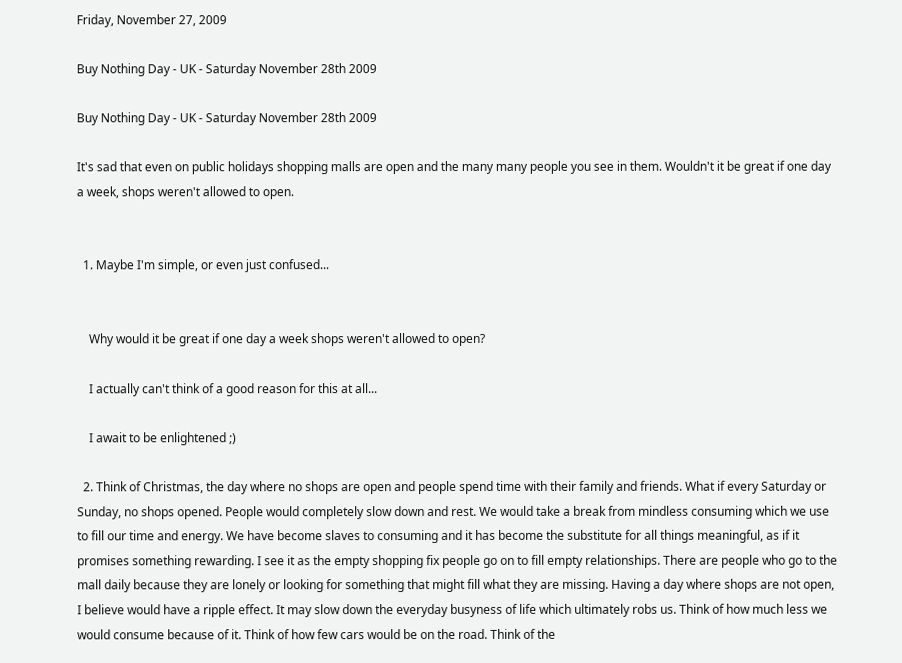Friday, November 27, 2009

Buy Nothing Day - UK - Saturday November 28th 2009

Buy Nothing Day - UK - Saturday November 28th 2009

It's sad that even on public holidays shopping malls are open and the many many people you see in them. Wouldn't it be great if one day a week, shops weren't allowed to open.


  1. Maybe I'm simple, or even just confused...


    Why would it be great if one day a week shops weren't allowed to open?

    I actually can't think of a good reason for this at all...

    I await to be enlightened ;)

  2. Think of Christmas, the day where no shops are open and people spend time with their family and friends. What if every Saturday or Sunday, no shops opened. People would completely slow down and rest. We would take a break from mindless consuming which we use to fill our time and energy. We have become slaves to consuming and it has become the substitute for all things meaningful, as if it promises something rewarding. I see it as the empty shopping fix people go on to fill empty relationships. There are people who go to the mall daily because they are lonely or looking for something that might fill what they are missing. Having a day where shops are not open, I believe would have a ripple effect. It may slow down the everyday busyness of life which ultimately robs us. Think of how much less we would consume because of it. Think of how few cars would be on the road. Think of the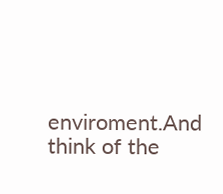enviroment.And think of the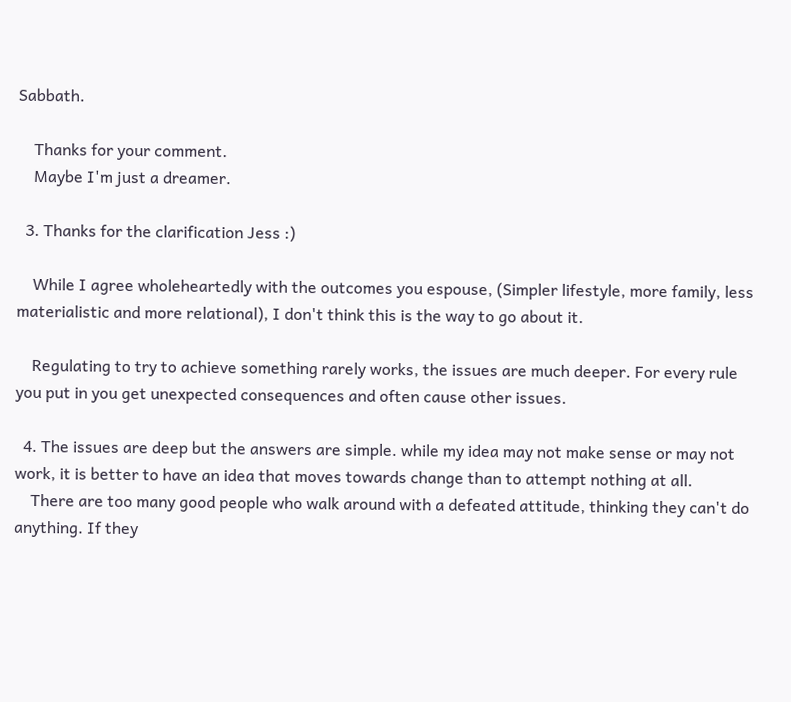Sabbath.

    Thanks for your comment.
    Maybe I'm just a dreamer.

  3. Thanks for the clarification Jess :)

    While I agree wholeheartedly with the outcomes you espouse, (Simpler lifestyle, more family, less materialistic and more relational), I don't think this is the way to go about it.

    Regulating to try to achieve something rarely works, the issues are much deeper. For every rule you put in you get unexpected consequences and often cause other issues.

  4. The issues are deep but the answers are simple. while my idea may not make sense or may not work, it is better to have an idea that moves towards change than to attempt nothing at all.
    There are too many good people who walk around with a defeated attitude, thinking they can't do anything. If they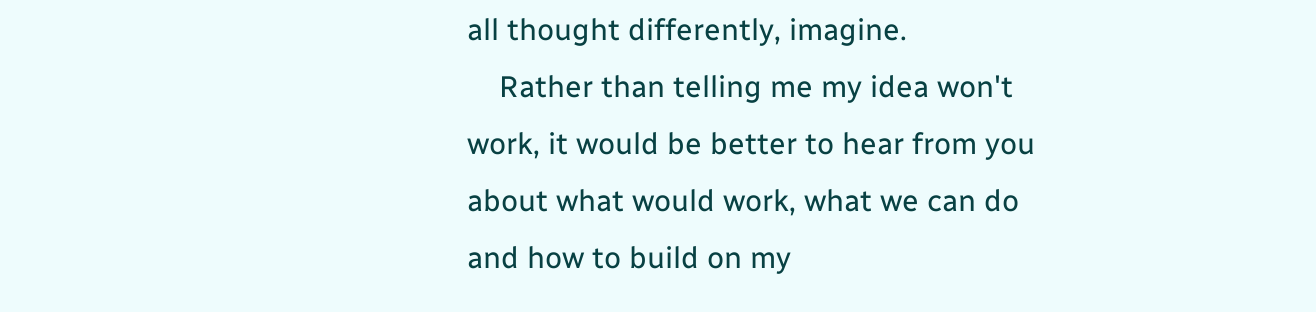all thought differently, imagine.
    Rather than telling me my idea won't work, it would be better to hear from you about what would work, what we can do and how to build on my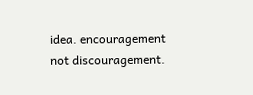idea. encouragement not discouragement.